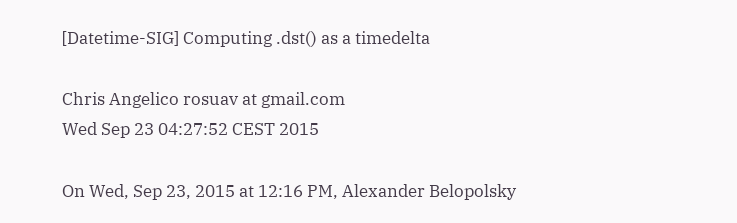[Datetime-SIG] Computing .dst() as a timedelta

Chris Angelico rosuav at gmail.com
Wed Sep 23 04:27:52 CEST 2015

On Wed, Sep 23, 2015 at 12:16 PM, Alexander Belopolsky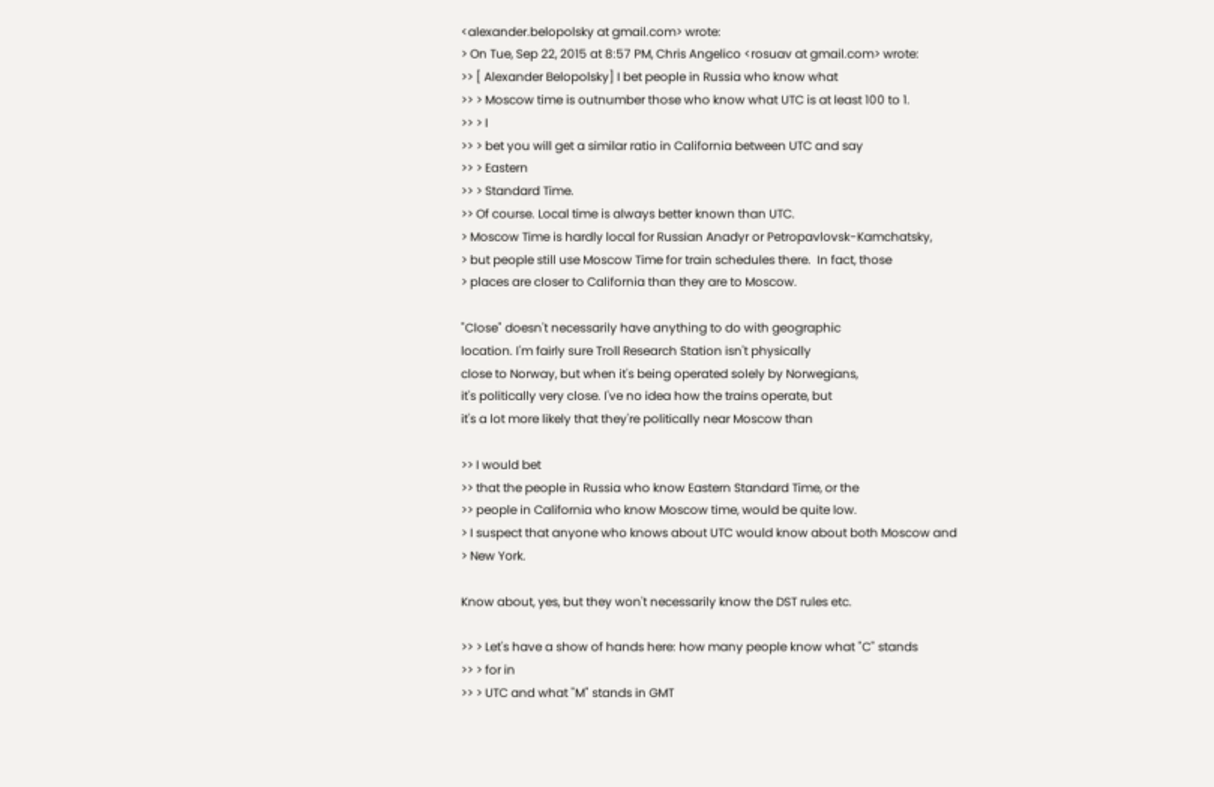<alexander.belopolsky at gmail.com> wrote:
> On Tue, Sep 22, 2015 at 8:57 PM, Chris Angelico <rosuav at gmail.com> wrote:
>> [ Alexander Belopolsky] I bet people in Russia who know what
>> > Moscow time is outnumber those who know what UTC is at least 100 to 1.
>> > I
>> > bet you will get a similar ratio in California between UTC and say
>> > Eastern
>> > Standard Time.
>> Of course. Local time is always better known than UTC.
> Moscow Time is hardly local for Russian Anadyr or Petropavlovsk-Kamchatsky,
> but people still use Moscow Time for train schedules there.  In fact, those
> places are closer to California than they are to Moscow.

"Close" doesn't necessarily have anything to do with geographic
location. I'm fairly sure Troll Research Station isn't physically
close to Norway, but when it's being operated solely by Norwegians,
it's politically very close. I've no idea how the trains operate, but
it's a lot more likely that they're politically near Moscow than

>> I would bet
>> that the people in Russia who know Eastern Standard Time, or the
>> people in California who know Moscow time, would be quite low.
> I suspect that anyone who knows about UTC would know about both Moscow and
> New York.

Know about, yes, but they won't necessarily know the DST rules etc.

>> > Let's have a show of hands here: how many people know what "C" stands
>> > for in
>> > UTC and what "M" stands in GMT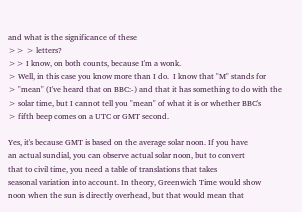and what is the significance of these
>> > letters?
>> I know, on both counts, because I'm a wonk.
> Well, in this case you know more than I do.  I know that "M" stands for
> "mean" (I've heard that on BBC:-) and that it has something to do with the
> solar time, but I cannot tell you "mean" of what it is or whether BBC's
> fifth beep comes on a UTC or GMT second.

Yes, it's because GMT is based on the average solar noon. If you have
an actual sundial, you can observe actual solar noon, but to convert
that to civil time, you need a table of translations that takes
seasonal variation into account. In theory, Greenwich Time would show
noon when the sun is directly overhead, but that would mean that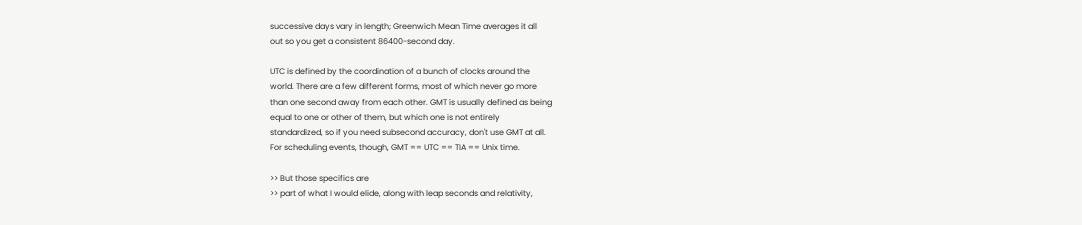successive days vary in length; Greenwich Mean Time averages it all
out so you get a consistent 86400-second day.

UTC is defined by the coordination of a bunch of clocks around the
world. There are a few different forms, most of which never go more
than one second away from each other. GMT is usually defined as being
equal to one or other of them, but which one is not entirely
standardized, so if you need subsecond accuracy, don't use GMT at all.
For scheduling events, though, GMT == UTC == TIA == Unix time.

>> But those specifics are
>> part of what I would elide, along with leap seconds and relativity,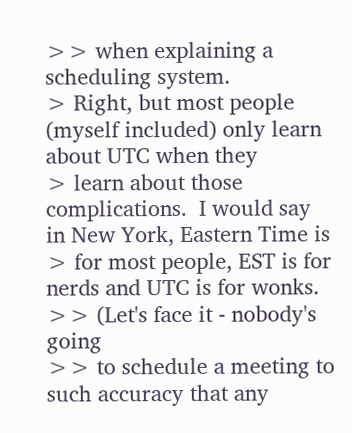>> when explaining a scheduling system.
> Right, but most people (myself included) only learn about UTC when they
> learn about those complications.  I would say in New York, Eastern Time is
> for most people, EST is for nerds and UTC is for wonks.
>> (Let's face it - nobody's going
>> to schedule a meeting to such accuracy that any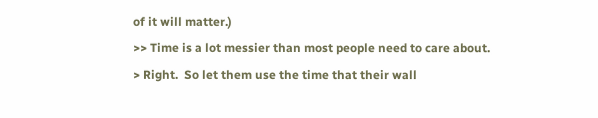of it will matter.)
>> Time is a lot messier than most people need to care about.
> Right.  So let them use the time that their wall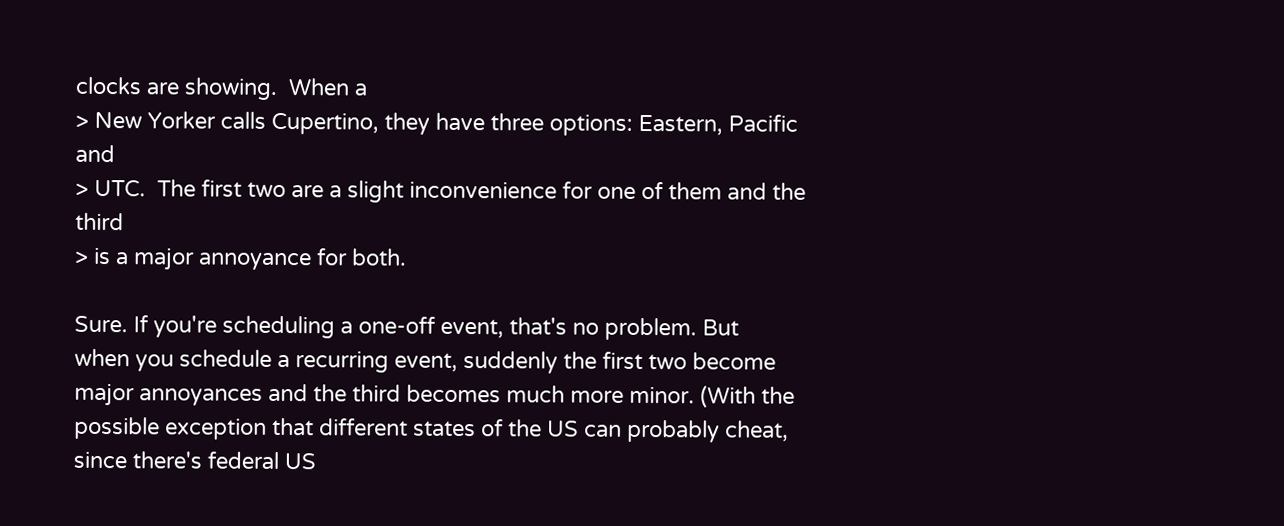clocks are showing.  When a
> New Yorker calls Cupertino, they have three options: Eastern, Pacific and
> UTC.  The first two are a slight inconvenience for one of them and the third
> is a major annoyance for both.

Sure. If you're scheduling a one-off event, that's no problem. But
when you schedule a recurring event, suddenly the first two become
major annoyances and the third becomes much more minor. (With the
possible exception that different states of the US can probably cheat,
since there's federal US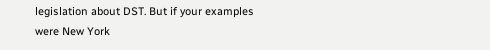legislation about DST. But if your examples
were New York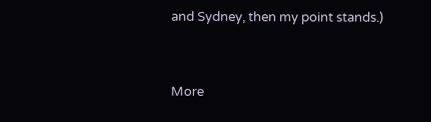and Sydney, then my point stands.)


More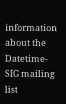information about the Datetime-SIG mailing list